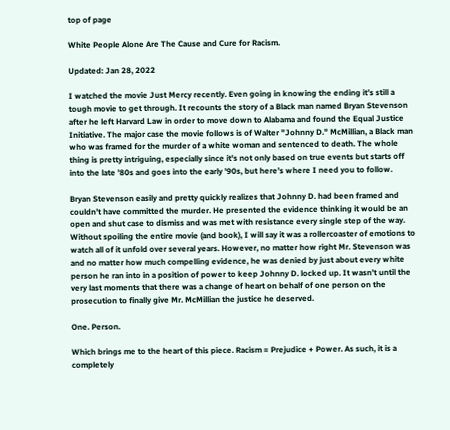top of page

White People Alone Are The Cause and Cure for Racism.

Updated: Jan 28, 2022

I watched the movie Just Mercy recently. Even going in knowing the ending it’s still a tough movie to get through. It recounts the story of a Black man named Bryan Stevenson after he left Harvard Law in order to move down to Alabama and found the Equal Justice Initiative. The major case the movie follows is of Walter "Johnny D." McMillian, a Black man who was framed for the murder of a white woman and sentenced to death. The whole thing is pretty intriguing, especially since it's not only based on true events but starts off into the late '80s and goes into the early '90s, but here’s where I need you to follow.

Bryan Stevenson easily and pretty quickly realizes that Johnny D. had been framed and couldn’t have committed the murder. He presented the evidence thinking it would be an open and shut case to dismiss and was met with resistance every single step of the way. Without spoiling the entire movie (and book), I will say it was a rollercoaster of emotions to watch all of it unfold over several years. However, no matter how right Mr. Stevenson was and no matter how much compelling evidence, he was denied by just about every white person he ran into in a position of power to keep Johnny D. locked up. It wasn’t until the very last moments that there was a change of heart on behalf of one person on the prosecution to finally give Mr. McMillian the justice he deserved.

One. Person.

Which brings me to the heart of this piece. Racism = Prejudice + Power. As such, it is a completely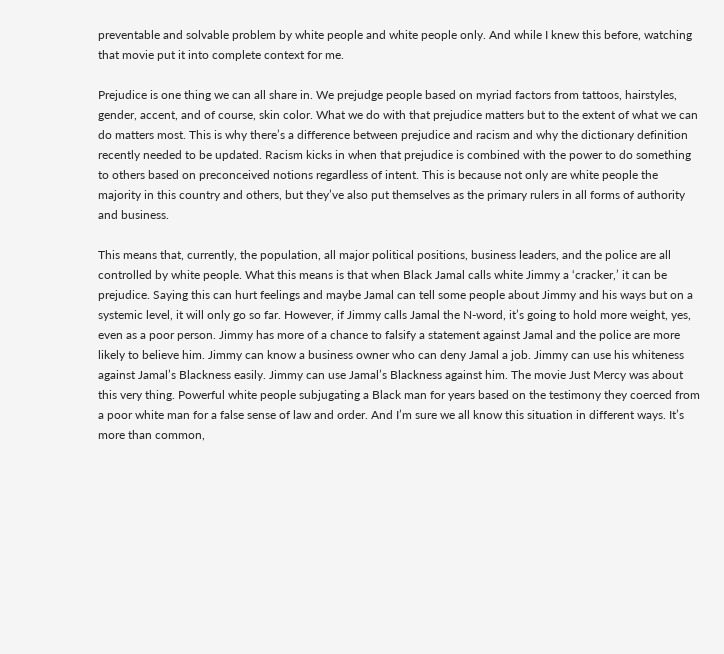preventable and solvable problem by white people and white people only. And while I knew this before, watching that movie put it into complete context for me.

Prejudice is one thing we can all share in. We prejudge people based on myriad factors from tattoos, hairstyles, gender, accent, and of course, skin color. What we do with that prejudice matters but to the extent of what we can do matters most. This is why there’s a difference between prejudice and racism and why the dictionary definition recently needed to be updated. Racism kicks in when that prejudice is combined with the power to do something to others based on preconceived notions regardless of intent. This is because not only are white people the majority in this country and others, but they’ve also put themselves as the primary rulers in all forms of authority and business.

This means that, currently, the population, all major political positions, business leaders, and the police are all controlled by white people. What this means is that when Black Jamal calls white Jimmy a ‘cracker,’ it can be prejudice. Saying this can hurt feelings and maybe Jamal can tell some people about Jimmy and his ways but on a systemic level, it will only go so far. However, if Jimmy calls Jamal the N-word, it’s going to hold more weight, yes, even as a poor person. Jimmy has more of a chance to falsify a statement against Jamal and the police are more likely to believe him. Jimmy can know a business owner who can deny Jamal a job. Jimmy can use his whiteness against Jamal’s Blackness easily. Jimmy can use Jamal’s Blackness against him. The movie Just Mercy was about this very thing. Powerful white people subjugating a Black man for years based on the testimony they coerced from a poor white man for a false sense of law and order. And I’m sure we all know this situation in different ways. It’s more than common,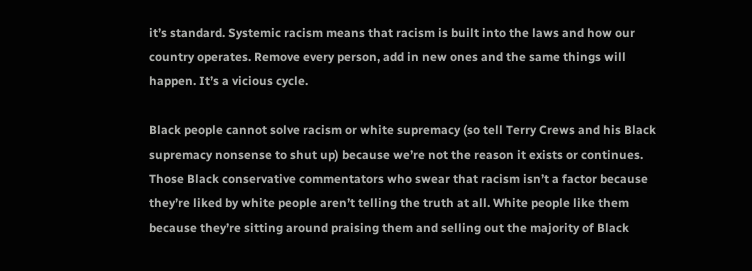it’s standard. Systemic racism means that racism is built into the laws and how our country operates. Remove every person, add in new ones and the same things will happen. It’s a vicious cycle.

Black people cannot solve racism or white supremacy (so tell Terry Crews and his Black supremacy nonsense to shut up) because we’re not the reason it exists or continues. Those Black conservative commentators who swear that racism isn’t a factor because they’re liked by white people aren’t telling the truth at all. White people like them because they’re sitting around praising them and selling out the majority of Black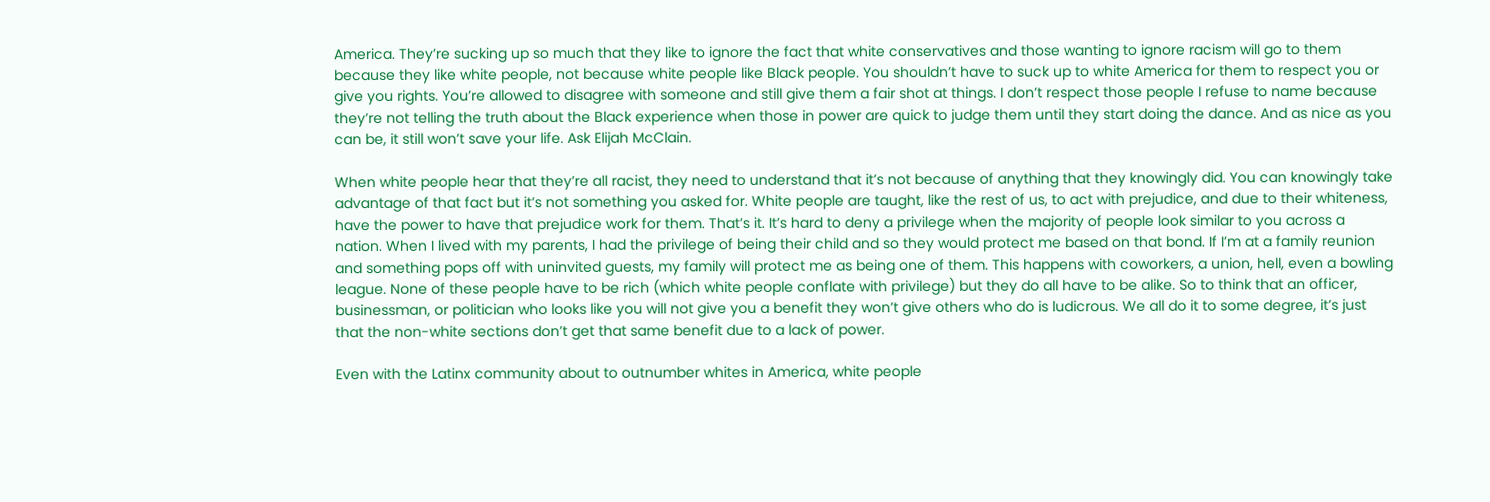America. They’re sucking up so much that they like to ignore the fact that white conservatives and those wanting to ignore racism will go to them because they like white people, not because white people like Black people. You shouldn’t have to suck up to white America for them to respect you or give you rights. You’re allowed to disagree with someone and still give them a fair shot at things. I don’t respect those people I refuse to name because they’re not telling the truth about the Black experience when those in power are quick to judge them until they start doing the dance. And as nice as you can be, it still won’t save your life. Ask Elijah McClain.

When white people hear that they’re all racist, they need to understand that it’s not because of anything that they knowingly did. You can knowingly take advantage of that fact but it’s not something you asked for. White people are taught, like the rest of us, to act with prejudice, and due to their whiteness, have the power to have that prejudice work for them. That’s it. It’s hard to deny a privilege when the majority of people look similar to you across a nation. When I lived with my parents, I had the privilege of being their child and so they would protect me based on that bond. If I’m at a family reunion and something pops off with uninvited guests, my family will protect me as being one of them. This happens with coworkers, a union, hell, even a bowling league. None of these people have to be rich (which white people conflate with privilege) but they do all have to be alike. So to think that an officer, businessman, or politician who looks like you will not give you a benefit they won’t give others who do is ludicrous. We all do it to some degree, it’s just that the non-white sections don’t get that same benefit due to a lack of power.

Even with the Latinx community about to outnumber whites in America, white people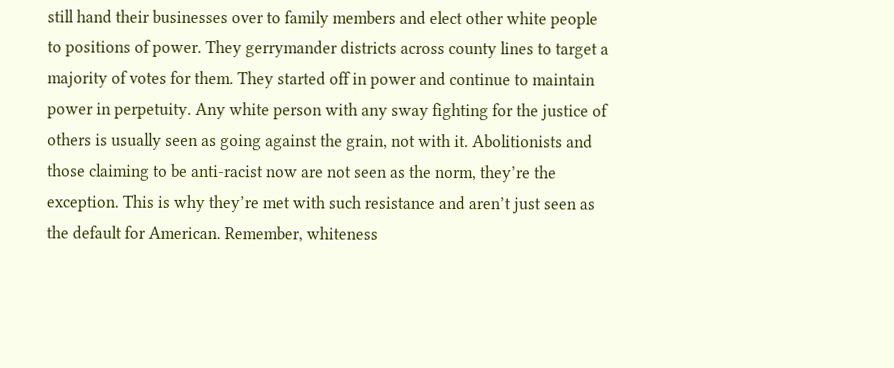still hand their businesses over to family members and elect other white people to positions of power. They gerrymander districts across county lines to target a majority of votes for them. They started off in power and continue to maintain power in perpetuity. Any white person with any sway fighting for the justice of others is usually seen as going against the grain, not with it. Abolitionists and those claiming to be anti-racist now are not seen as the norm, they’re the exception. This is why they’re met with such resistance and aren’t just seen as the default for American. Remember, whiteness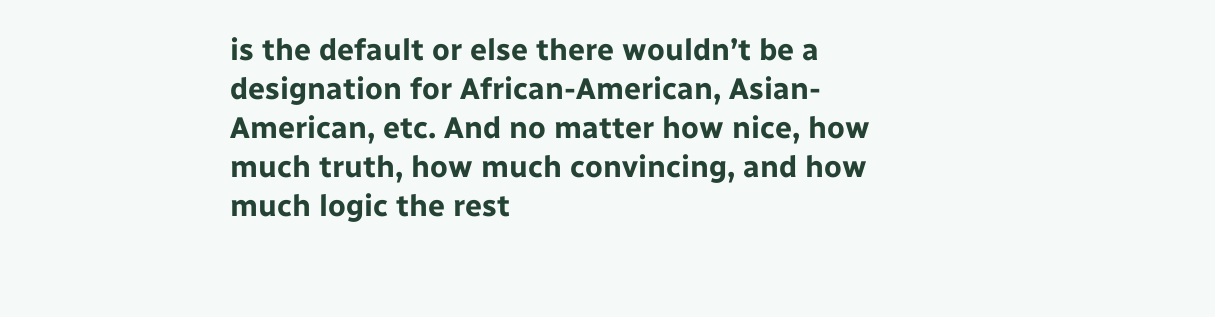is the default or else there wouldn’t be a designation for African-American, Asian-American, etc. And no matter how nice, how much truth, how much convincing, and how much logic the rest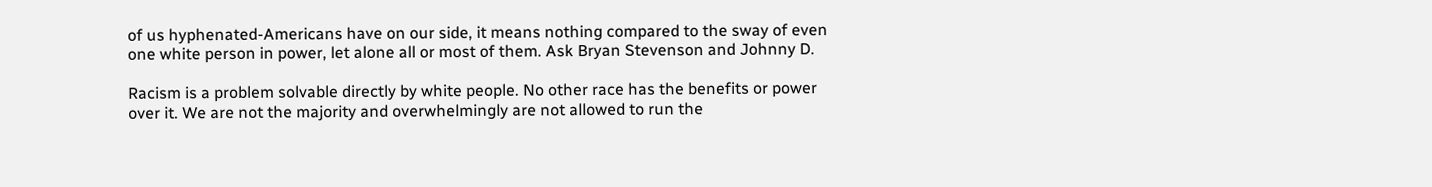of us hyphenated-Americans have on our side, it means nothing compared to the sway of even one white person in power, let alone all or most of them. Ask Bryan Stevenson and Johnny D.

Racism is a problem solvable directly by white people. No other race has the benefits or power over it. We are not the majority and overwhelmingly are not allowed to run the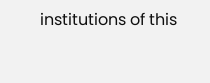institutions of this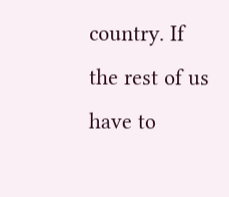country. If the rest of us have to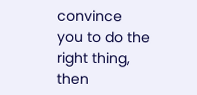convince you to do the right thing, then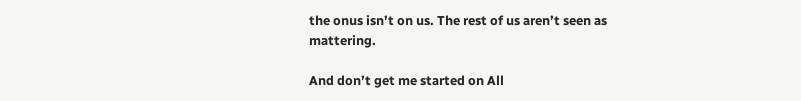the onus isn’t on us. The rest of us aren’t seen as mattering.

And don’t get me started on All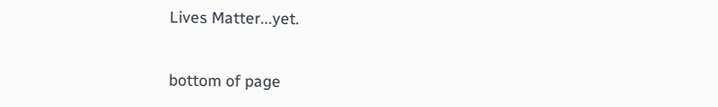Lives Matter...yet.


bottom of page